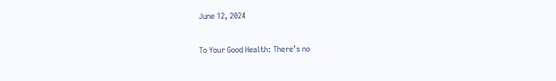June 12, 2024

To Your Good Health: There’s no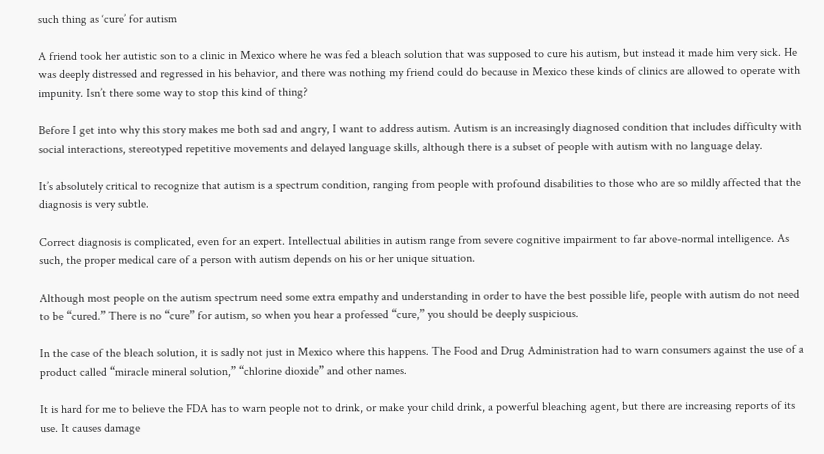such thing as ‘cure’ for autism

A friend took her autistic son to a clinic in Mexico where he was fed a bleach solution that was supposed to cure his autism, but instead it made him very sick. He was deeply distressed and regressed in his behavior, and there was nothing my friend could do because in Mexico these kinds of clinics are allowed to operate with impunity. Isn’t there some way to stop this kind of thing?

Before I get into why this story makes me both sad and angry, I want to address autism. Autism is an increasingly diagnosed condition that includes difficulty with social interactions, stereotyped repetitive movements and delayed language skills, although there is a subset of people with autism with no language delay.

It’s absolutely critical to recognize that autism is a spectrum condition, ranging from people with profound disabilities to those who are so mildly affected that the diagnosis is very subtle.

Correct diagnosis is complicated, even for an expert. Intellectual abilities in autism range from severe cognitive impairment to far above-normal intelligence. As such, the proper medical care of a person with autism depends on his or her unique situation.

Although most people on the autism spectrum need some extra empathy and understanding in order to have the best possible life, people with autism do not need to be “cured.” There is no “cure” for autism, so when you hear a professed “cure,” you should be deeply suspicious.

In the case of the bleach solution, it is sadly not just in Mexico where this happens. The Food and Drug Administration had to warn consumers against the use of a product called “miracle mineral solution,” “chlorine dioxide” and other names.

It is hard for me to believe the FDA has to warn people not to drink, or make your child drink, a powerful bleaching agent, but there are increasing reports of its use. It causes damage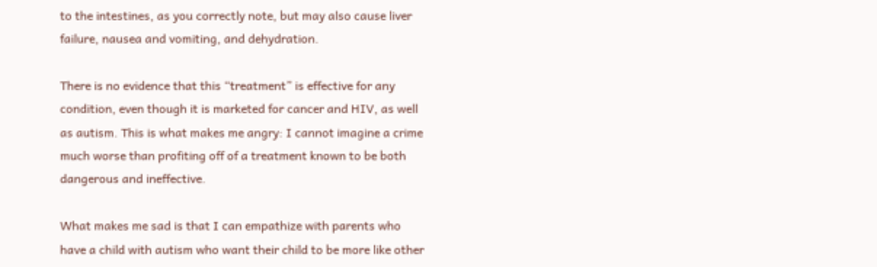to the intestines, as you correctly note, but may also cause liver failure, nausea and vomiting, and dehydration.

There is no evidence that this “treatment” is effective for any condition, even though it is marketed for cancer and HIV, as well as autism. This is what makes me angry: I cannot imagine a crime much worse than profiting off of a treatment known to be both dangerous and ineffective.

What makes me sad is that I can empathize with parents who have a child with autism who want their child to be more like other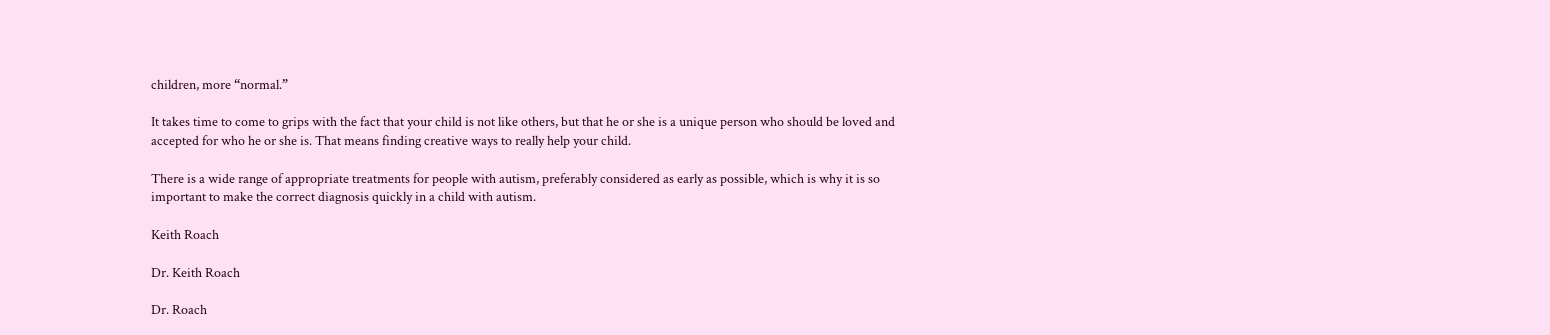children, more “normal.”

It takes time to come to grips with the fact that your child is not like others, but that he or she is a unique person who should be loved and accepted for who he or she is. That means finding creative ways to really help your child.

There is a wide range of appropriate treatments for people with autism, preferably considered as early as possible, which is why it is so important to make the correct diagnosis quickly in a child with autism.

Keith Roach

Dr. Keith Roach

Dr. Roach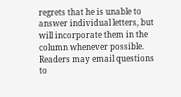regrets that he is unable to answer individual letters, but will incorporate them in the column whenever possible. Readers may email questions to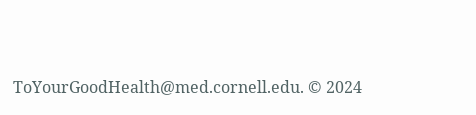ToYourGoodHealth@med.cornell.edu. © 2024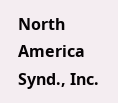North America Synd., Inc.